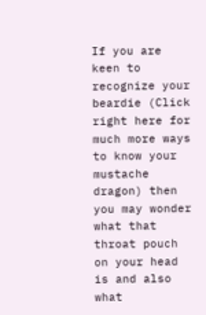If you are keen to recognize your beardie (Click right here for much more ways to know your mustache dragon) then you may wonder what that throat pouch on your head is and also what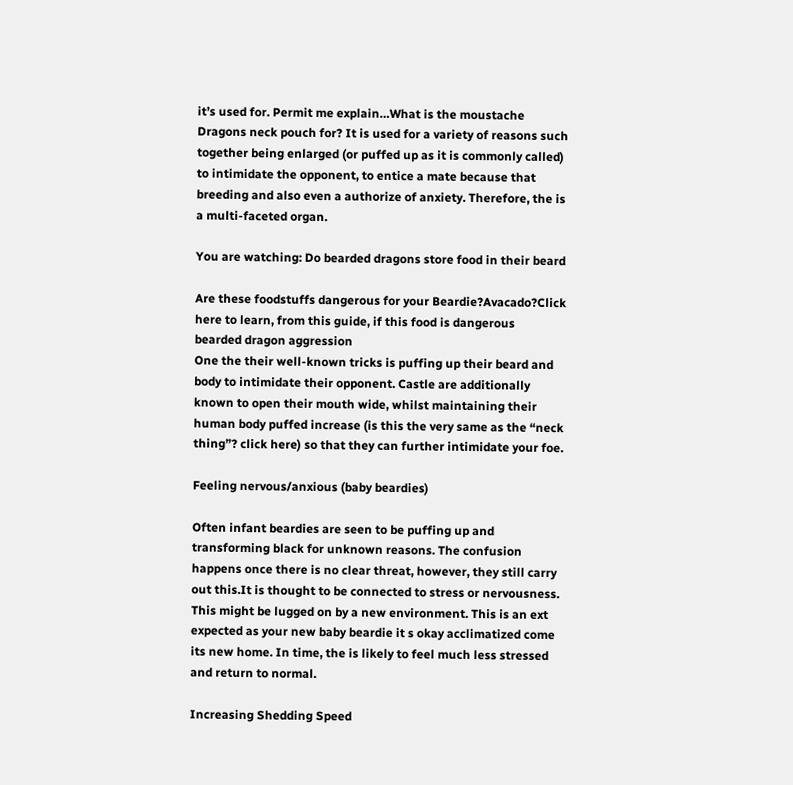it’s used for. Permit me explain…What is the moustache Dragons neck pouch for? It is used for a variety of reasons such together being enlarged (or puffed up as it is commonly called) to intimidate the opponent, to entice a mate because that breeding and also even a authorize of anxiety. Therefore, the is a multi-faceted organ.

You are watching: Do bearded dragons store food in their beard

Are these foodstuffs dangerous for your Beardie?Avacado?Click here to learn, from this guide, if this food is dangerous
bearded dragon aggression
One the their well-known tricks is puffing up their beard and body to intimidate their opponent. Castle are additionally known to open their mouth wide, whilst maintaining their human body puffed increase (is this the very same as the “neck thing”? click here) so that they can further intimidate your foe.

Feeling nervous/anxious (baby beardies)

Often infant beardies are seen to be puffing up and transforming black for unknown reasons. The confusion happens once there is no clear threat, however, they still carry out this.It is thought to be connected to stress or nervousness. This might be lugged on by a new environment. This is an ext expected as your new baby beardie it s okay acclimatized come its new home. In time, the is likely to feel much less stressed and return to normal.

Increasing Shedding Speed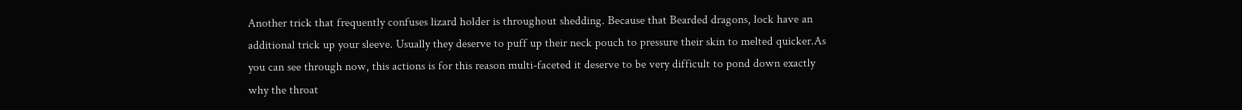Another trick that frequently confuses lizard holder is throughout shedding. Because that Bearded dragons, lock have an additional trick up your sleeve. Usually they deserve to puff up their neck pouch to pressure their skin to melted quicker.As you can see through now, this actions is for this reason multi-faceted it deserve to be very difficult to pond down exactly why the throat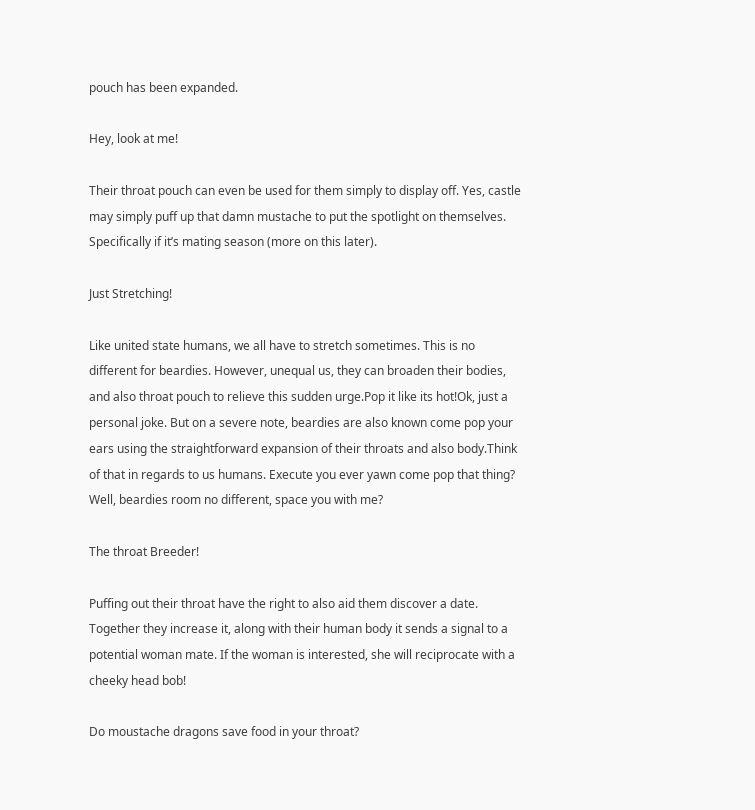pouch has been expanded.

Hey, look at me!

Their throat pouch can even be used for them simply to display off. Yes, castle may simply puff up that damn mustache to put the spotlight on themselves. Specifically if it’s mating season (more on this later).

Just Stretching!

Like united state humans, we all have to stretch sometimes. This is no different for beardies. However, unequal us, they can broaden their bodies, and also throat pouch to relieve this sudden urge.Pop it like its hot!Ok, just a personal joke. But on a severe note, beardies are also known come pop your ears using the straightforward expansion of their throats and also body.Think of that in regards to us humans. Execute you ever yawn come pop that thing? Well, beardies room no different, space you with me?

The throat Breeder!

Puffing out their throat have the right to also aid them discover a date. Together they increase it, along with their human body it sends a signal to a potential woman mate. If the woman is interested, she will reciprocate with a cheeky head bob!

Do moustache dragons save food in your throat?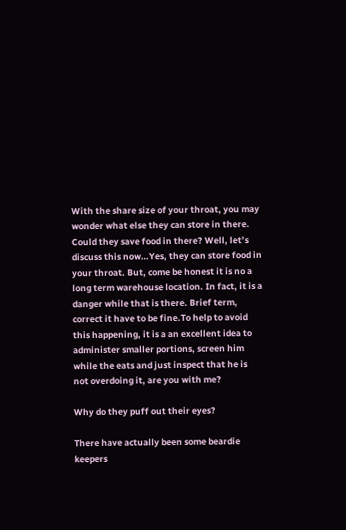With the share size of your throat, you may wonder what else they can store in there. Could they save food in there? Well, let’s discuss this now…Yes, they can store food in your throat. But, come be honest it is no a long term warehouse location. In fact, it is a danger while that is there. Brief term, correct it have to be fine.To help to avoid this happening, it is a an excellent idea to administer smaller portions, screen him while the eats and just inspect that he is not overdoing it, are you with me?

Why do they puff out their eyes?

There have actually been some beardie keepers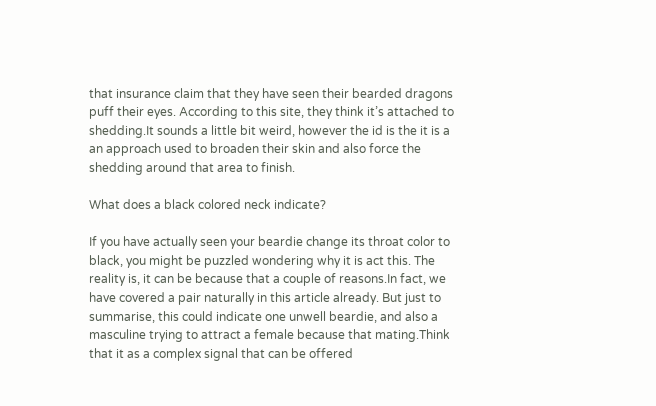that insurance claim that they have seen their bearded dragons puff their eyes. According to this site, they think it’s attached to shedding.It sounds a little bit weird, however the id is the it is a an approach used to broaden their skin and also force the shedding around that area to finish.

What does a black colored neck indicate?

If you have actually seen your beardie change its throat color to black, you might be puzzled wondering why it is act this. The reality is, it can be because that a couple of reasons.In fact, we have covered a pair naturally in this article already. But just to summarise, this could indicate one unwell beardie, and also a masculine trying to attract a female because that mating.Think that it as a complex signal that can be offered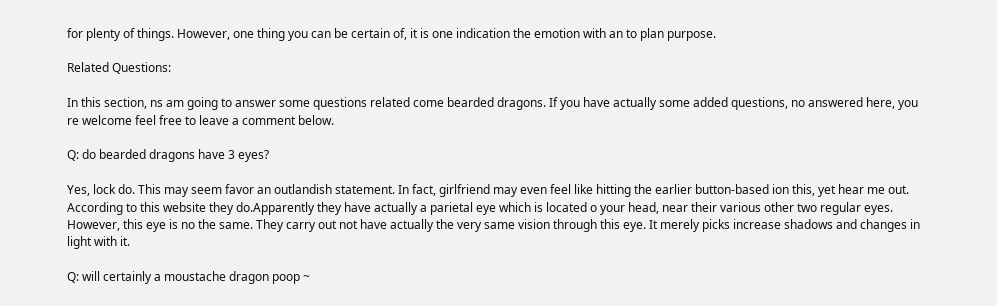for plenty of things. However, one thing you can be certain of, it is one indication the emotion with an to plan purpose.

Related Questions:

In this section, ns am going to answer some questions related come bearded dragons. If you have actually some added questions, no answered here, you re welcome feel free to leave a comment below.

Q: do bearded dragons have 3 eyes?

Yes, lock do. This may seem favor an outlandish statement. In fact, girlfriend may even feel like hitting the earlier button-based ion this, yet hear me out. According to this website they do.Apparently they have actually a parietal eye which is located o your head, near their various other two regular eyes. However, this eye is no the same. They carry out not have actually the very same vision through this eye. It merely picks increase shadows and changes in light with it.

Q: will certainly a moustache dragon poop ~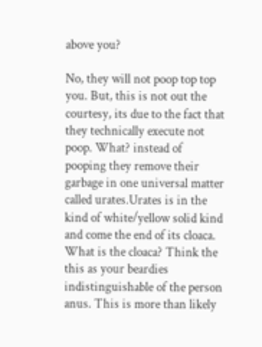above you?

No, they will not poop top top you. But, this is not out the courtesy, its due to the fact that they technically execute not poop. What? instead of pooping they remove their garbage in one universal matter called urates.Urates is in the kind of white/yellow solid kind and come the end of its cloaca. What is the cloaca? Think the this as your beardies indistinguishable of the person anus. This is more than likely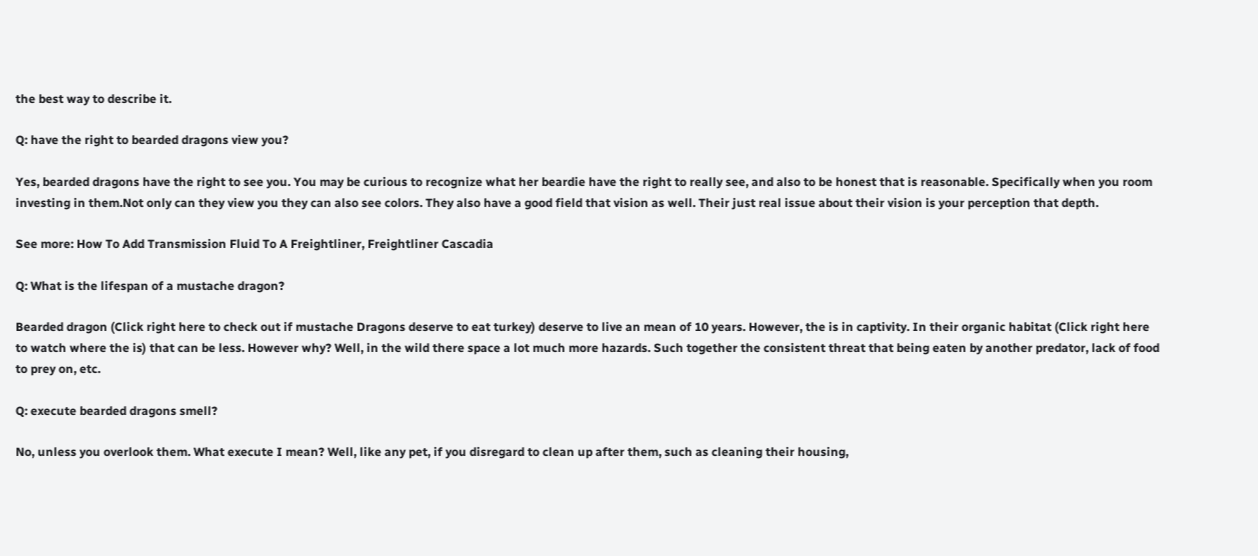the best way to describe it.

Q: have the right to bearded dragons view you?

Yes, bearded dragons have the right to see you. You may be curious to recognize what her beardie have the right to really see, and also to be honest that is reasonable. Specifically when you room investing in them.Not only can they view you they can also see colors. They also have a good field that vision as well. Their just real issue about their vision is your perception that depth.

See more: How To Add Transmission Fluid To A Freightliner, Freightliner Cascadia

Q: What is the lifespan of a mustache dragon?

Bearded dragon (Click right here to check out if mustache Dragons deserve to eat turkey) deserve to live an mean of 10 years. However, the is in captivity. In their organic habitat (Click right here to watch where the is) that can be less. However why? Well, in the wild there space a lot much more hazards. Such together the consistent threat that being eaten by another predator, lack of food to prey on, etc.

Q: execute bearded dragons smell?

No, unless you overlook them. What execute I mean? Well, like any pet, if you disregard to clean up after them, such as cleaning their housing,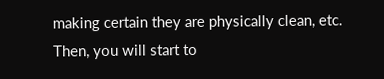making certain they are physically clean, etc. Then, you will start to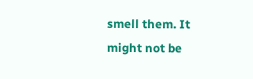smell them. It might not be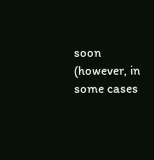soon (however, in some cases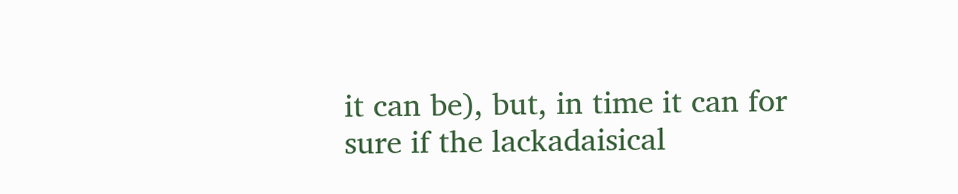it can be), but, in time it can for sure if the lackadaisical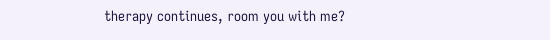therapy continues, room you with me?